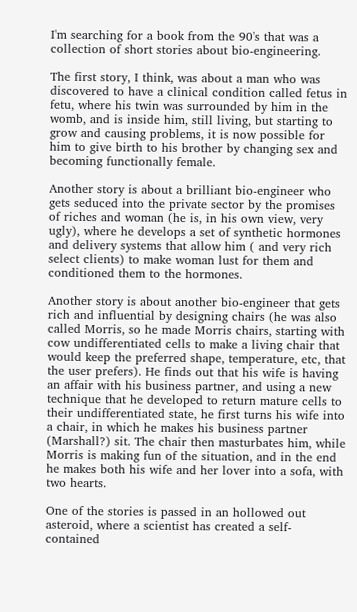I'm searching for a book from the 90's that was a collection of short stories about bio-engineering.

The first story, I think, was about a man who was discovered to have a clinical condition called fetus in fetu, where his twin was surrounded by him in the womb, and is inside him, still living, but starting to grow and causing problems, it is now possible for him to give birth to his brother by changing sex and becoming functionally female.

Another story is about a brilliant bio-engineer who gets seduced into the private sector by the promises of riches and woman (he is, in his own view, very ugly), where he develops a set of synthetic hormones and delivery systems that allow him ( and very rich select clients) to make woman lust for them and conditioned them to the hormones.

Another story is about another bio-engineer that gets rich and influential by designing chairs (he was also called Morris, so he made Morris chairs, starting with cow undifferentiated cells to make a living chair that would keep the preferred shape, temperature, etc, that the user prefers). He finds out that his wife is having an affair with his business partner, and using a new technique that he developed to return mature cells to their undifferentiated state, he first turns his wife into a chair, in which he makes his business partner (Marshall?) sit. The chair then masturbates him, while Morris is making fun of the situation, and in the end he makes both his wife and her lover into a sofa, with two hearts.

One of the stories is passed in an hollowed out asteroid, where a scientist has created a self-contained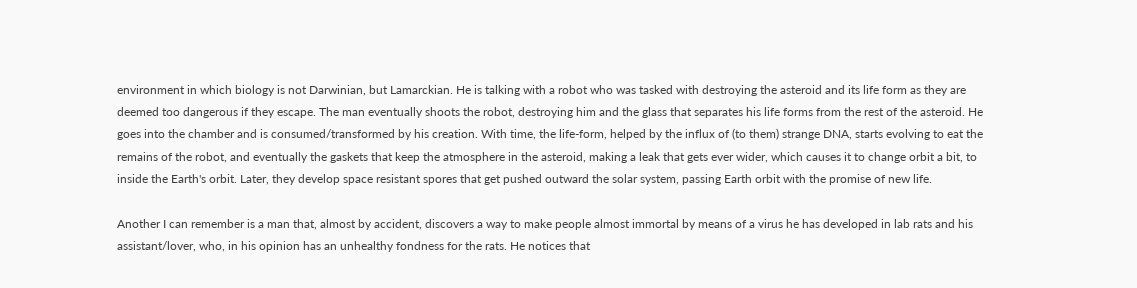environment in which biology is not Darwinian, but Lamarckian. He is talking with a robot who was tasked with destroying the asteroid and its life form as they are deemed too dangerous if they escape. The man eventually shoots the robot, destroying him and the glass that separates his life forms from the rest of the asteroid. He goes into the chamber and is consumed/transformed by his creation. With time, the life-form, helped by the influx of (to them) strange DNA, starts evolving to eat the remains of the robot, and eventually the gaskets that keep the atmosphere in the asteroid, making a leak that gets ever wider, which causes it to change orbit a bit, to inside the Earth's orbit. Later, they develop space resistant spores that get pushed outward the solar system, passing Earth orbit with the promise of new life.

Another I can remember is a man that, almost by accident, discovers a way to make people almost immortal by means of a virus he has developed in lab rats and his assistant/lover, who, in his opinion has an unhealthy fondness for the rats. He notices that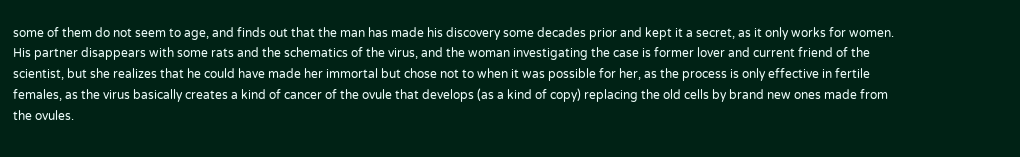some of them do not seem to age, and finds out that the man has made his discovery some decades prior and kept it a secret, as it only works for women. His partner disappears with some rats and the schematics of the virus, and the woman investigating the case is former lover and current friend of the scientist, but she realizes that he could have made her immortal but chose not to when it was possible for her, as the process is only effective in fertile females, as the virus basically creates a kind of cancer of the ovule that develops (as a kind of copy) replacing the old cells by brand new ones made from the ovules.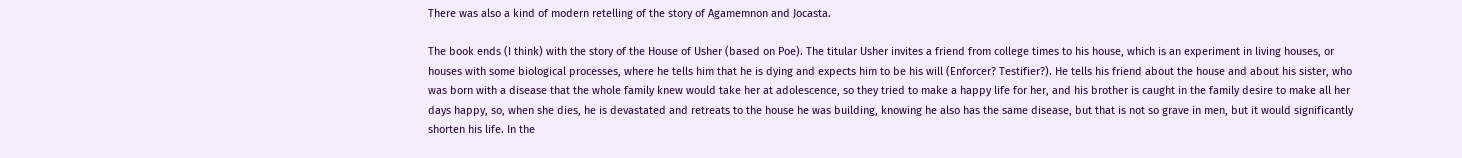There was also a kind of modern retelling of the story of Agamemnon and Jocasta.

The book ends (I think) with the story of the House of Usher (based on Poe). The titular Usher invites a friend from college times to his house, which is an experiment in living houses, or houses with some biological processes, where he tells him that he is dying and expects him to be his will (Enforcer? Testifier?). He tells his friend about the house and about his sister, who was born with a disease that the whole family knew would take her at adolescence, so they tried to make a happy life for her, and his brother is caught in the family desire to make all her days happy, so, when she dies, he is devastated and retreats to the house he was building, knowing he also has the same disease, but that is not so grave in men, but it would significantly shorten his life. In the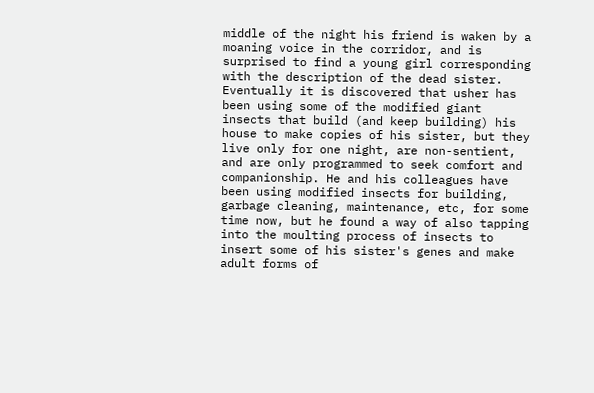middle of the night his friend is waken by a moaning voice in the corridor, and is surprised to find a young girl corresponding with the description of the dead sister. Eventually it is discovered that usher has been using some of the modified giant insects that build (and keep building) his house to make copies of his sister, but they live only for one night, are non-sentient, and are only programmed to seek comfort and companionship. He and his colleagues have been using modified insects for building, garbage cleaning, maintenance, etc, for some time now, but he found a way of also tapping into the moulting process of insects to insert some of his sister's genes and make adult forms of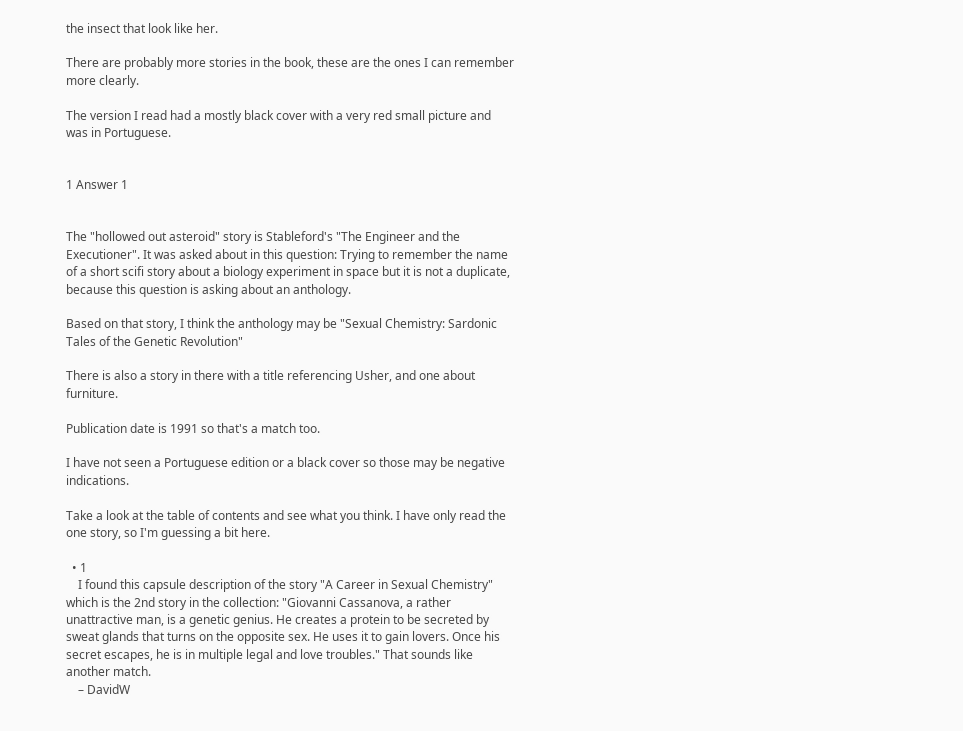the insect that look like her.

There are probably more stories in the book, these are the ones I can remember more clearly.

The version I read had a mostly black cover with a very red small picture and was in Portuguese.


1 Answer 1


The "hollowed out asteroid" story is Stableford's "The Engineer and the Executioner". It was asked about in this question: Trying to remember the name of a short scifi story about a biology experiment in space but it is not a duplicate, because this question is asking about an anthology.

Based on that story, I think the anthology may be "Sexual Chemistry: Sardonic Tales of the Genetic Revolution"

There is also a story in there with a title referencing Usher, and one about furniture.

Publication date is 1991 so that's a match too.

I have not seen a Portuguese edition or a black cover so those may be negative indications.

Take a look at the table of contents and see what you think. I have only read the one story, so I'm guessing a bit here.

  • 1
    I found this capsule description of the story "A Career in Sexual Chemistry" which is the 2nd story in the collection: "Giovanni Cassanova, a rather unattractive man, is a genetic genius. He creates a protein to be secreted by sweat glands that turns on the opposite sex. He uses it to gain lovers. Once his secret escapes, he is in multiple legal and love troubles." That sounds like another match.
    – DavidW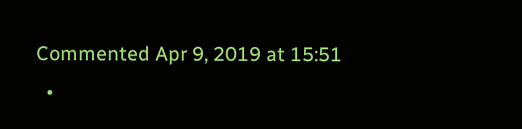Commented Apr 9, 2019 at 15:51
  •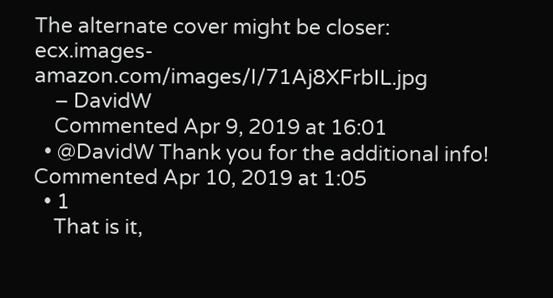The alternate cover might be closer: ecx.images-amazon.com/images/I/71Aj8XFrbIL.jpg
    – DavidW
    Commented Apr 9, 2019 at 16:01
  • @DavidW Thank you for the additional info! Commented Apr 10, 2019 at 1:05
  • 1
    That is it,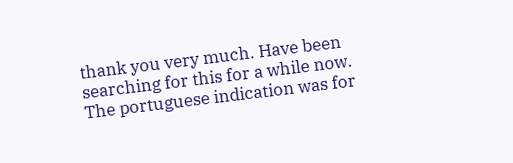thank you very much. Have been searching for this for a while now. The portuguese indication was for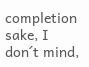completion sake, I don´t mind,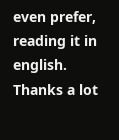even prefer, reading it in english. Thanks a lot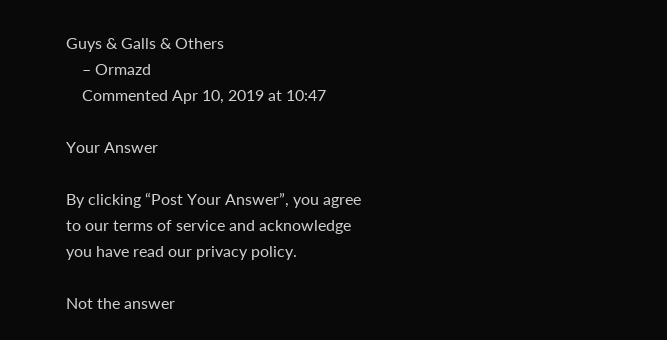Guys & Galls & Others
    – Ormazd
    Commented Apr 10, 2019 at 10:47

Your Answer

By clicking “Post Your Answer”, you agree to our terms of service and acknowledge you have read our privacy policy.

Not the answer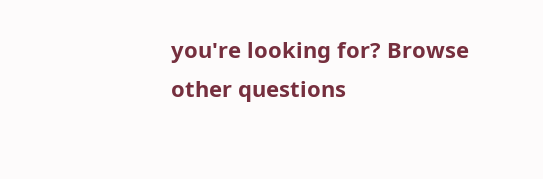you're looking for? Browse other questions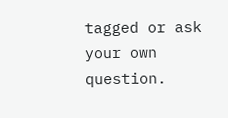tagged or ask your own question.